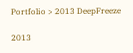Portfolio > 2013 DeepFreeze

2013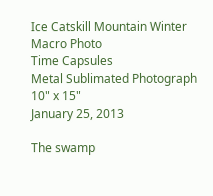Ice Catskill Mountain Winter Macro Photo
Time Capsules
Metal Sublimated Photograph
10" x 15"
January 25, 2013

The swamp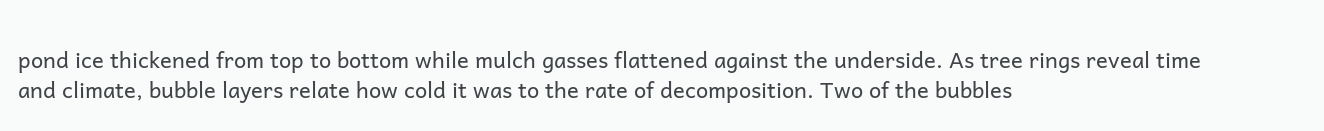pond ice thickened from top to bottom while mulch gasses flattened against the underside. As tree rings reveal time and climate, bubble layers relate how cold it was to the rate of decomposition. Two of the bubbles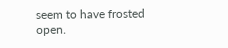seem to have frosted open.